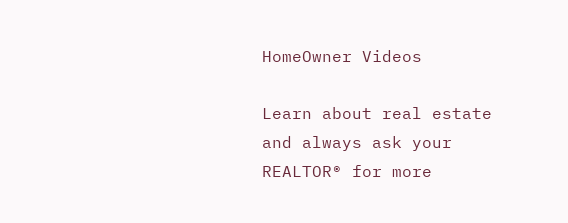HomeOwner Videos

Learn about real estate and always ask your REALTOR® for more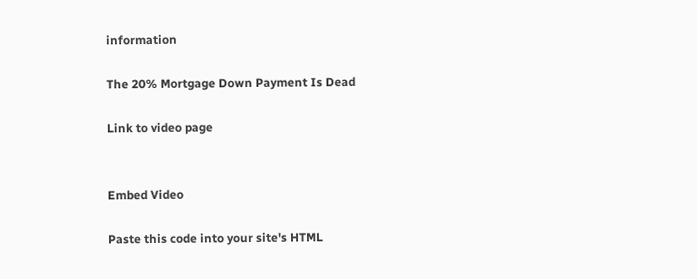information

The 20% Mortgage Down Payment Is Dead

Link to video page


Embed Video

Paste this code into your site's HTML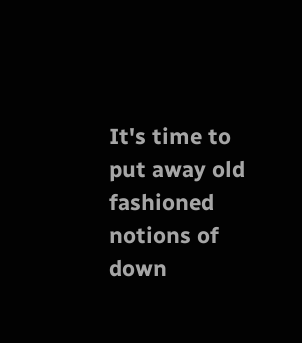It's time to put away old fashioned notions of down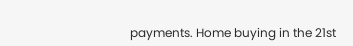payments. Home buying in the 21st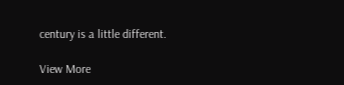century is a little different.

View More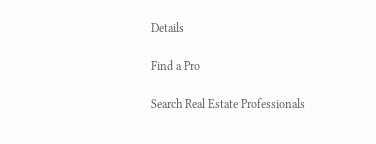Details

Find a Pro

Search Real Estate Professionals